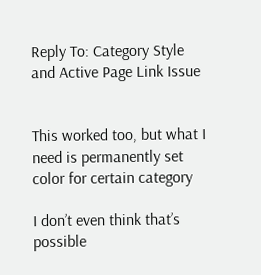Reply To: Category Style and Active Page Link Issue


This worked too, but what I need is permanently set color for certain category

I don’t even think that’s possible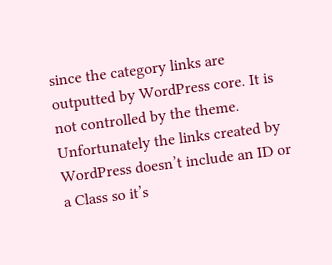since the category links are outputted by WordPress core. It is not controlled by the theme. Unfortunately the links created by WordPress doesn’t include an ID or a Class so it’s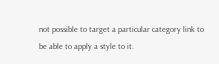not possible to target a particular category link to be able to apply a style to it.